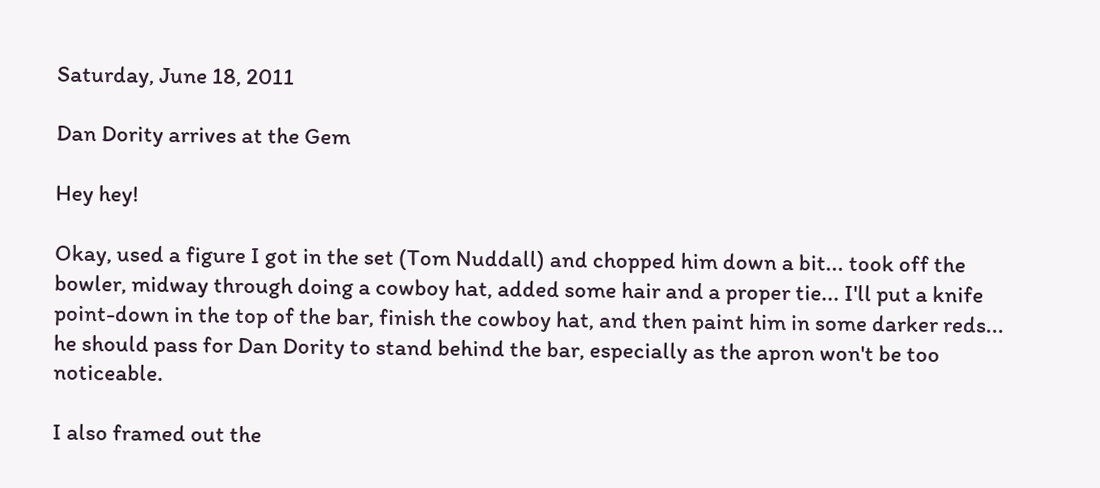Saturday, June 18, 2011

Dan Dority arrives at the Gem

Hey hey!

Okay, used a figure I got in the set (Tom Nuddall) and chopped him down a bit... took off the bowler, midway through doing a cowboy hat, added some hair and a proper tie... I'll put a knife point-down in the top of the bar, finish the cowboy hat, and then paint him in some darker reds... he should pass for Dan Dority to stand behind the bar, especially as the apron won't be too noticeable.

I also framed out the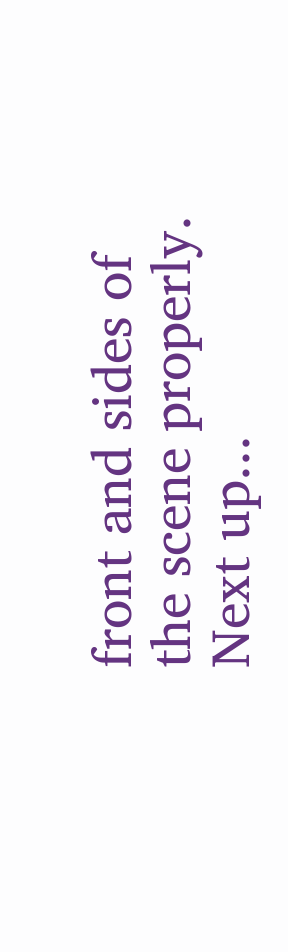front and sides of the scene properly.  Next up...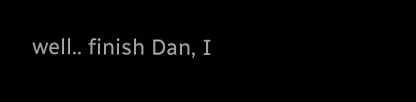well.. finish Dan, I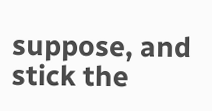suppose, and stick the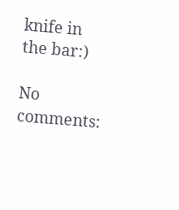knife in the bar:)

No comments: